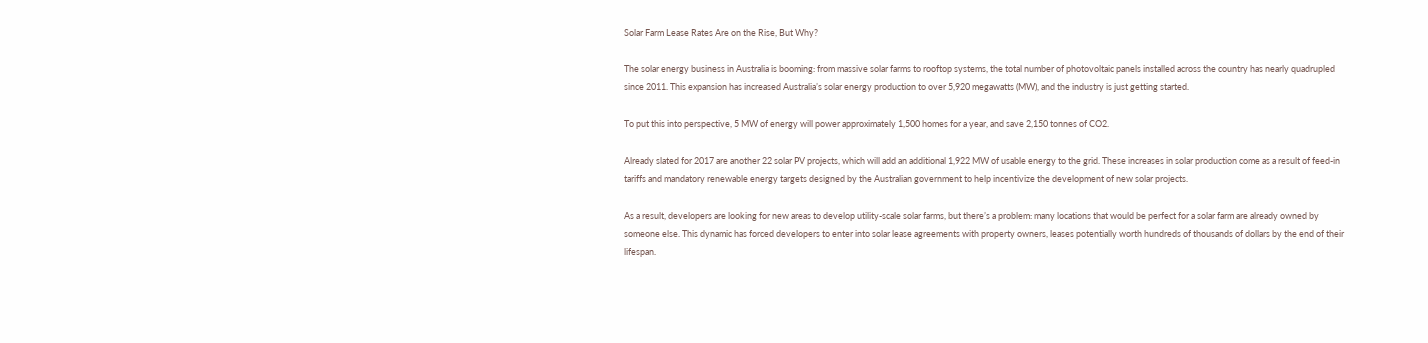Solar Farm Lease Rates Are on the Rise, But Why?

The solar energy business in Australia is booming: from massive solar farms to rooftop systems, the total number of photovoltaic panels installed across the country has nearly quadrupled since 2011. This expansion has increased Australia’s solar energy production to over 5,920 megawatts (MW), and the industry is just getting started.

To put this into perspective, 5 MW of energy will power approximately 1,500 homes for a year, and save 2,150 tonnes of CO2.

Already slated for 2017 are another 22 solar PV projects, which will add an additional 1,922 MW of usable energy to the grid. These increases in solar production come as a result of feed-in tariffs and mandatory renewable energy targets designed by the Australian government to help incentivize the development of new solar projects.

As a result, developers are looking for new areas to develop utility-scale solar farms, but there’s a problem: many locations that would be perfect for a solar farm are already owned by someone else. This dynamic has forced developers to enter into solar lease agreements with property owners, leases potentially worth hundreds of thousands of dollars by the end of their lifespan.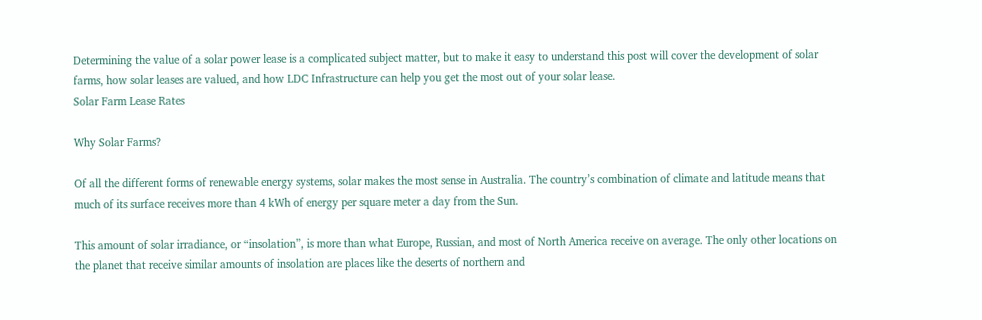Determining the value of a solar power lease is a complicated subject matter, but to make it easy to understand this post will cover the development of solar farms, how solar leases are valued, and how LDC Infrastructure can help you get the most out of your solar lease.
Solar Farm Lease Rates

Why Solar Farms?

Of all the different forms of renewable energy systems, solar makes the most sense in Australia. The country’s combination of climate and latitude means that much of its surface receives more than 4 kWh of energy per square meter a day from the Sun.

This amount of solar irradiance, or “insolation”, is more than what Europe, Russian, and most of North America receive on average. The only other locations on the planet that receive similar amounts of insolation are places like the deserts of northern and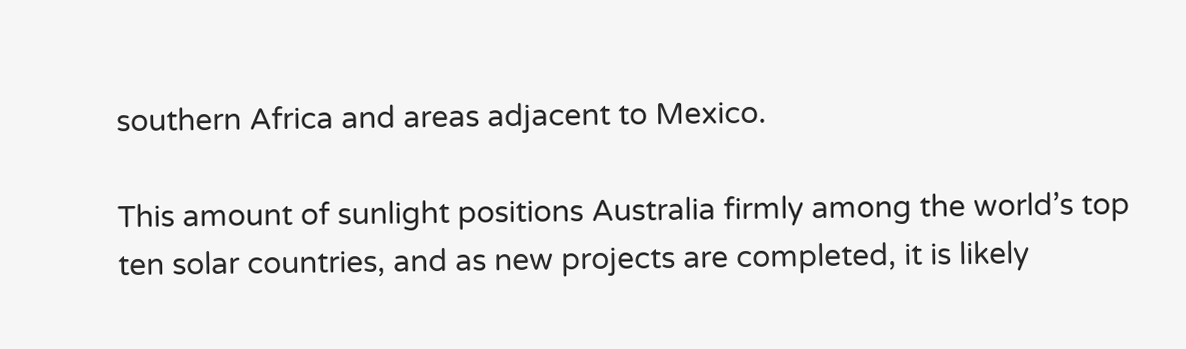southern Africa and areas adjacent to Mexico.

This amount of sunlight positions Australia firmly among the world’s top ten solar countries, and as new projects are completed, it is likely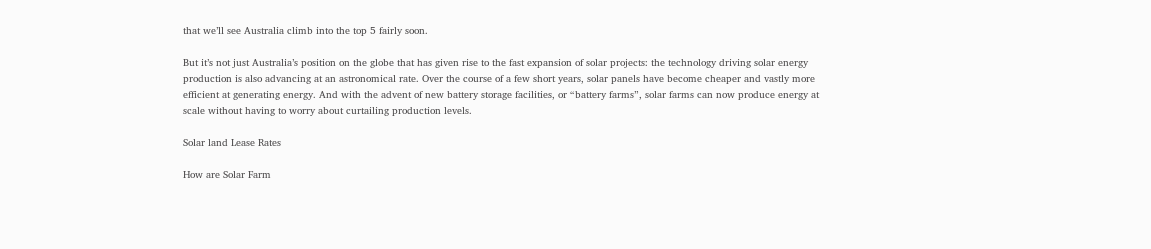that we’ll see Australia climb into the top 5 fairly soon.

But it’s not just Australia’s position on the globe that has given rise to the fast expansion of solar projects: the technology driving solar energy production is also advancing at an astronomical rate. Over the course of a few short years, solar panels have become cheaper and vastly more efficient at generating energy. And with the advent of new battery storage facilities, or “battery farms”, solar farms can now produce energy at scale without having to worry about curtailing production levels.

Solar land Lease Rates

How are Solar Farm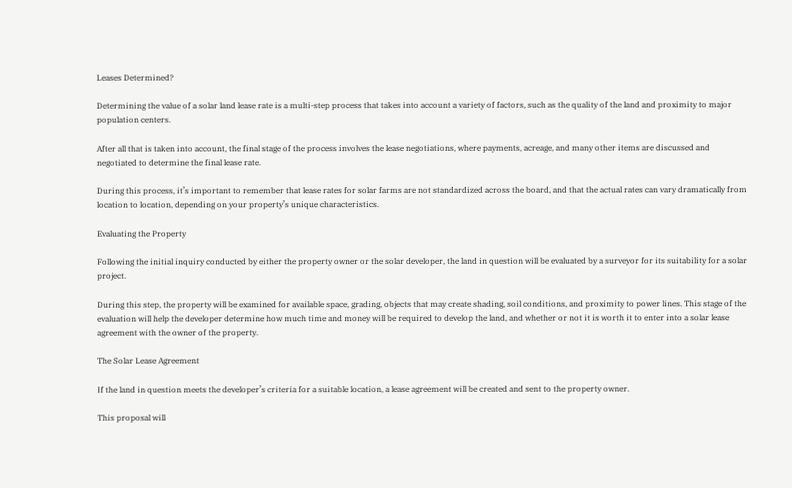Leases Determined?

Determining the value of a solar land lease rate is a multi-step process that takes into account a variety of factors, such as the quality of the land and proximity to major population centers.

After all that is taken into account, the final stage of the process involves the lease negotiations, where payments, acreage, and many other items are discussed and negotiated to determine the final lease rate.

During this process, it’s important to remember that lease rates for solar farms are not standardized across the board, and that the actual rates can vary dramatically from location to location, depending on your property’s unique characteristics.

Evaluating the Property

Following the initial inquiry conducted by either the property owner or the solar developer, the land in question will be evaluated by a surveyor for its suitability for a solar project.

During this step, the property will be examined for available space, grading, objects that may create shading, soil conditions, and proximity to power lines. This stage of the evaluation will help the developer determine how much time and money will be required to develop the land, and whether or not it is worth it to enter into a solar lease agreement with the owner of the property.

The Solar Lease Agreement

If the land in question meets the developer’s criteria for a suitable location, a lease agreement will be created and sent to the property owner.

This proposal will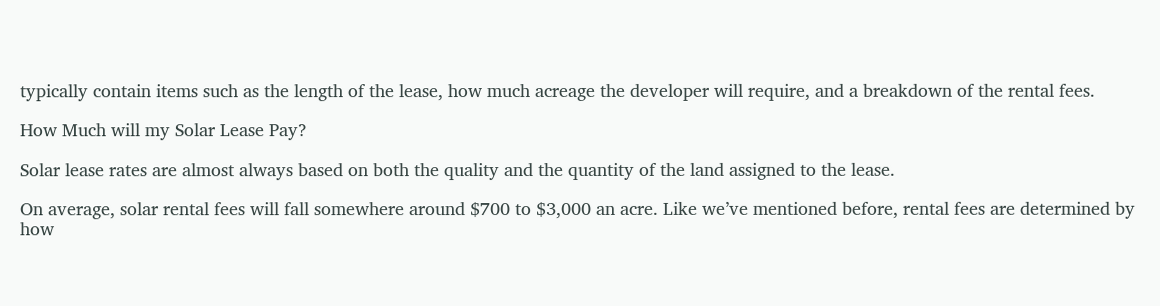typically contain items such as the length of the lease, how much acreage the developer will require, and a breakdown of the rental fees.

How Much will my Solar Lease Pay?

Solar lease rates are almost always based on both the quality and the quantity of the land assigned to the lease.

On average, solar rental fees will fall somewhere around $700 to $3,000 an acre. Like we’ve mentioned before, rental fees are determined by how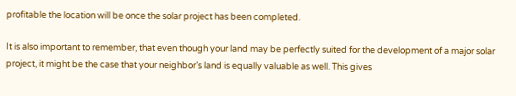profitable the location will be once the solar project has been completed.

It is also important to remember, that even though your land may be perfectly suited for the development of a major solar project, it might be the case that your neighbor’s land is equally valuable as well. This gives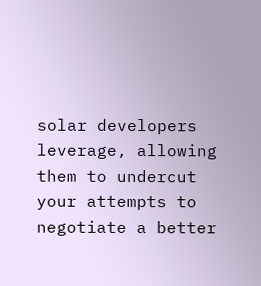solar developers leverage, allowing them to undercut your attempts to negotiate a better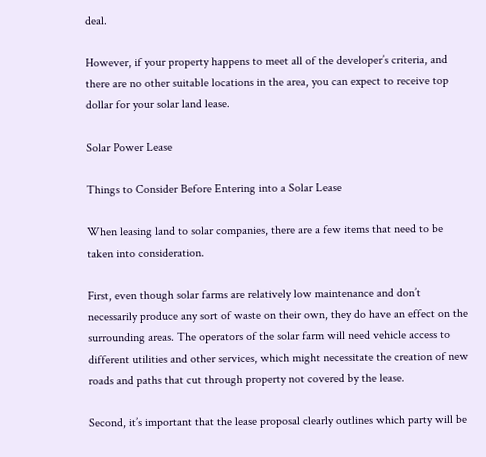deal.

However, if your property happens to meet all of the developer’s criteria, and there are no other suitable locations in the area, you can expect to receive top dollar for your solar land lease.

Solar Power Lease

Things to Consider Before Entering into a Solar Lease

When leasing land to solar companies, there are a few items that need to be taken into consideration.

First, even though solar farms are relatively low maintenance and don’t necessarily produce any sort of waste on their own, they do have an effect on the surrounding areas. The operators of the solar farm will need vehicle access to different utilities and other services, which might necessitate the creation of new roads and paths that cut through property not covered by the lease.

Second, it’s important that the lease proposal clearly outlines which party will be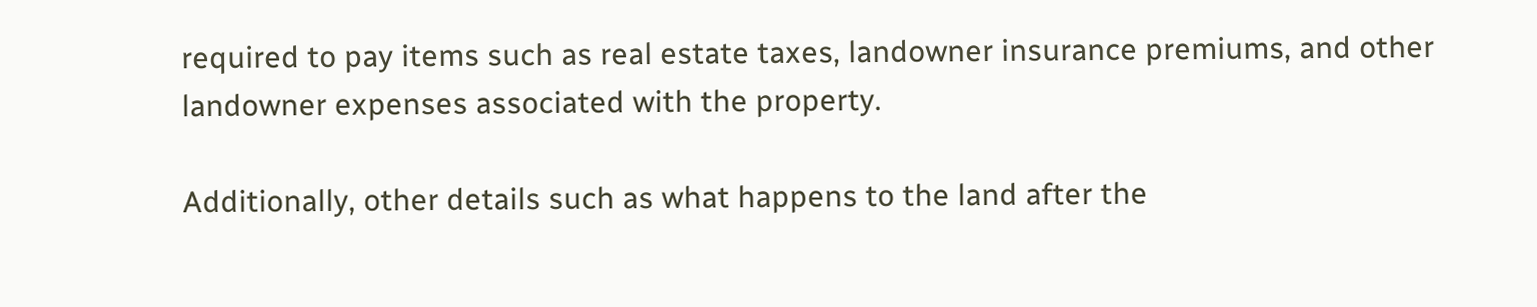required to pay items such as real estate taxes, landowner insurance premiums, and other landowner expenses associated with the property.

Additionally, other details such as what happens to the land after the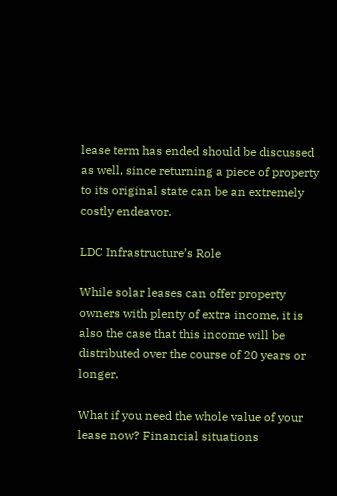lease term has ended should be discussed as well, since returning a piece of property to its original state can be an extremely costly endeavor.

LDC Infrastructure’s Role

While solar leases can offer property owners with plenty of extra income, it is also the case that this income will be distributed over the course of 20 years or longer.

What if you need the whole value of your lease now? Financial situations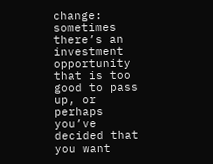change: sometimes there’s an investment opportunity that is too good to pass up, or perhaps you’ve decided that you want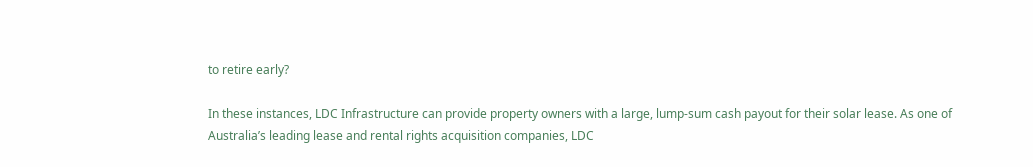to retire early?

In these instances, LDC Infrastructure can provide property owners with a large, lump-sum cash payout for their solar lease. As one of Australia’s leading lease and rental rights acquisition companies, LDC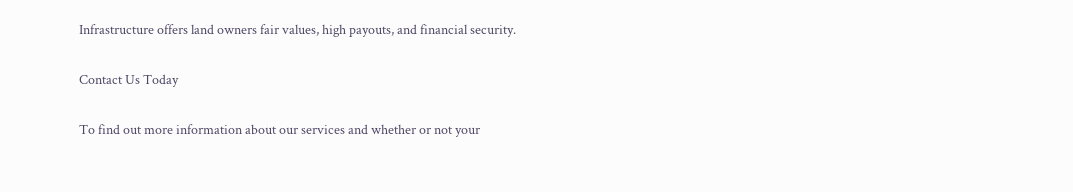Infrastructure offers land owners fair values, high payouts, and financial security.

Contact Us Today

To find out more information about our services and whether or not your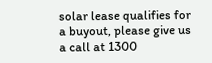solar lease qualifies for a buyout, please give us a call at 1300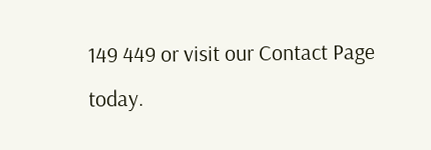149 449 or visit our Contact Page today.